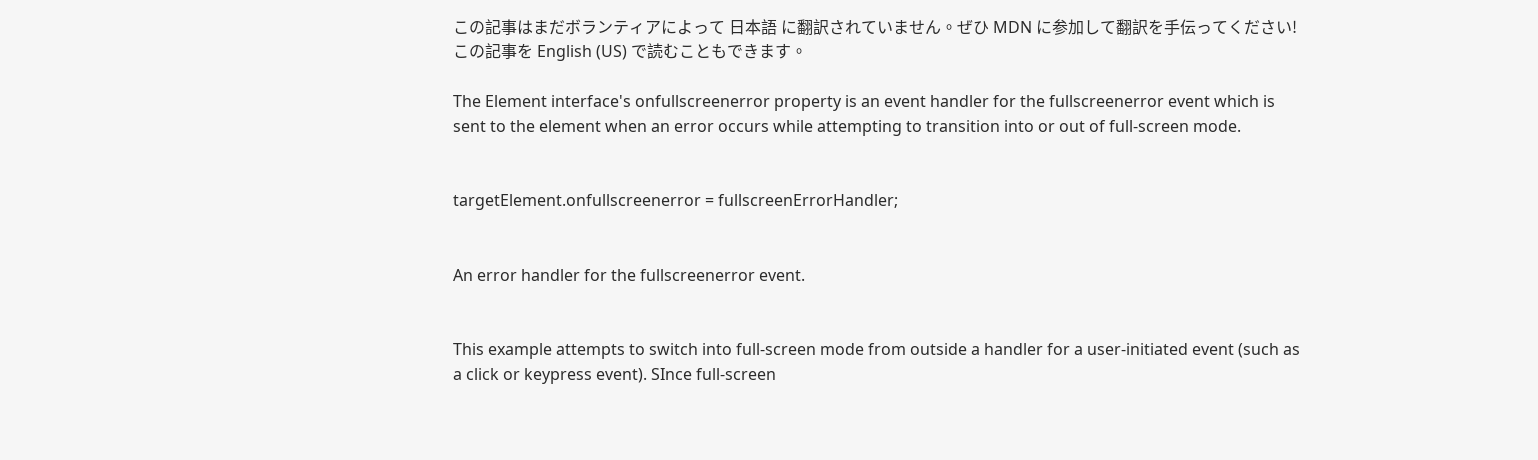この記事はまだボランティアによって 日本語 に翻訳されていません。ぜひ MDN に参加して翻訳を手伝ってください!
この記事を English (US) で読むこともできます。

The Element interface's onfullscreenerror property is an event handler for the fullscreenerror event which is sent to the element when an error occurs while attempting to transition into or out of full-screen mode.


targetElement.onfullscreenerror = fullscreenErrorHandler;


An error handler for the fullscreenerror event.


This example attempts to switch into full-screen mode from outside a handler for a user-initiated event (such as a click or keypress event). SInce full-screen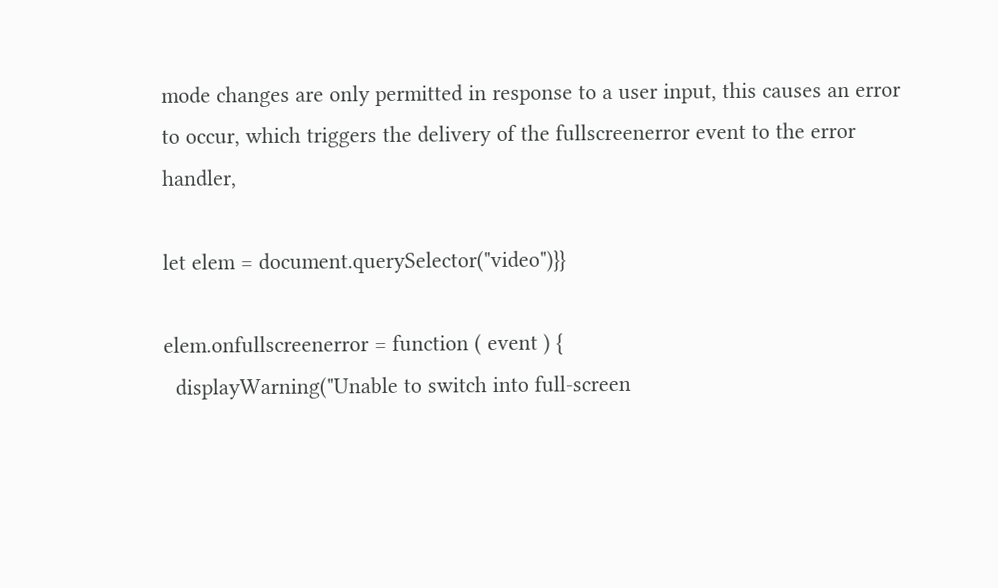mode changes are only permitted in response to a user input, this causes an error to occur, which triggers the delivery of the fullscreenerror event to the error handler,

let elem = document.querySelector("video")}}

elem.onfullscreenerror = function ( event ) {
  displayWarning("Unable to switch into full-screen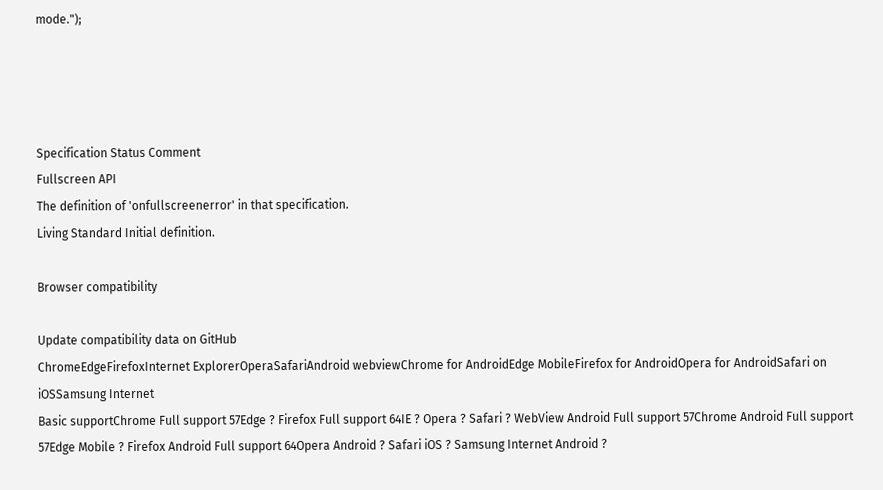mode.");




Specification Status Comment
Fullscreen API
The definition of 'onfullscreenerror' in that specification.
Living Standard Initial definition.

Browser compatibility

Update compatibility data on GitHub
ChromeEdgeFirefoxInternet ExplorerOperaSafariAndroid webviewChrome for AndroidEdge MobileFirefox for AndroidOpera for AndroidSafari on iOSSamsung Internet
Basic supportChrome Full support 57Edge ? Firefox Full support 64IE ? Opera ? Safari ? WebView Android Full support 57Chrome Android Full support 57Edge Mobile ? Firefox Android Full support 64Opera Android ? Safari iOS ? Samsung Internet Android ?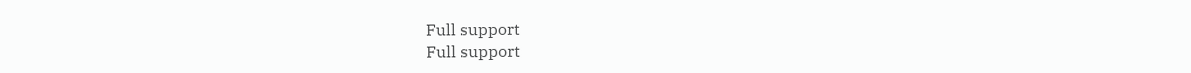Full support
Full support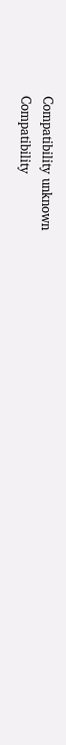Compatibility unknown
Compatibility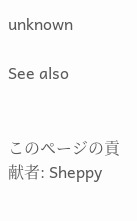unknown

See also


このページの貢献者: Sheppy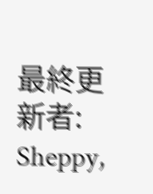最終更新者: Sheppy,